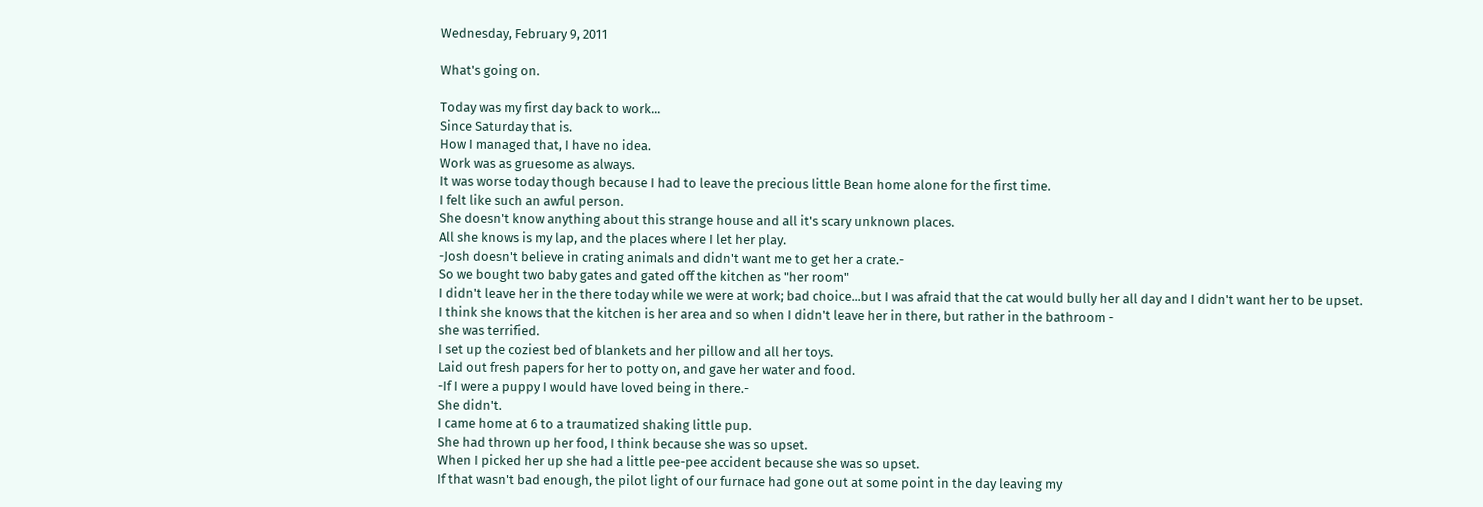Wednesday, February 9, 2011

What's going on.

Today was my first day back to work...
Since Saturday that is.
How I managed that, I have no idea.
Work was as gruesome as always.
It was worse today though because I had to leave the precious little Bean home alone for the first time.
I felt like such an awful person.
She doesn't know anything about this strange house and all it's scary unknown places.
All she knows is my lap, and the places where I let her play.
-Josh doesn't believe in crating animals and didn't want me to get her a crate.-
So we bought two baby gates and gated off the kitchen as "her room"
I didn't leave her in the there today while we were at work; bad choice...but I was afraid that the cat would bully her all day and I didn't want her to be upset.
I think she knows that the kitchen is her area and so when I didn't leave her in there, but rather in the bathroom -
she was terrified.
I set up the coziest bed of blankets and her pillow and all her toys.
Laid out fresh papers for her to potty on, and gave her water and food.
-If I were a puppy I would have loved being in there.-
She didn't.
I came home at 6 to a traumatized shaking little pup.
She had thrown up her food, I think because she was so upset.
When I picked her up she had a little pee-pee accident because she was so upset.
If that wasn't bad enough, the pilot light of our furnace had gone out at some point in the day leaving my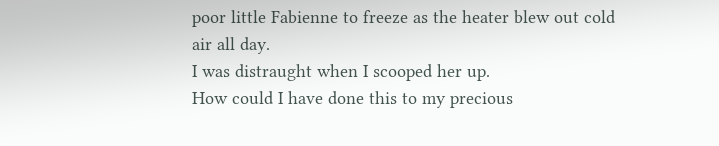poor little Fabienne to freeze as the heater blew out cold air all day.
I was distraught when I scooped her up.
How could I have done this to my precious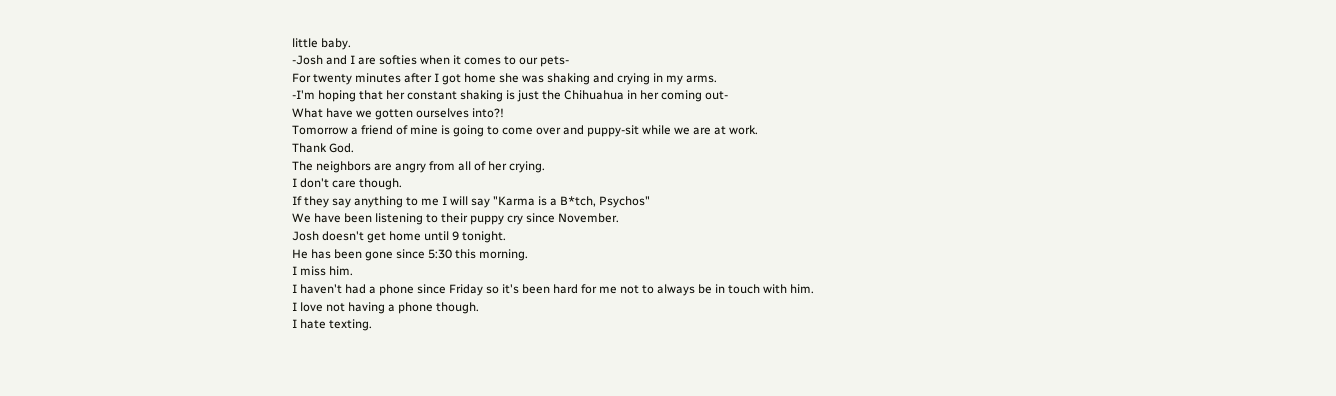little baby.
-Josh and I are softies when it comes to our pets-
For twenty minutes after I got home she was shaking and crying in my arms.
-I'm hoping that her constant shaking is just the Chihuahua in her coming out-
What have we gotten ourselves into?!
Tomorrow a friend of mine is going to come over and puppy-sit while we are at work.
Thank God.
The neighbors are angry from all of her crying.
I don't care though.
If they say anything to me I will say "Karma is a B*tch, Psychos"
We have been listening to their puppy cry since November.
Josh doesn't get home until 9 tonight.
He has been gone since 5:30 this morning.
I miss him.
I haven't had a phone since Friday so it's been hard for me not to always be in touch with him.
I love not having a phone though.
I hate texting.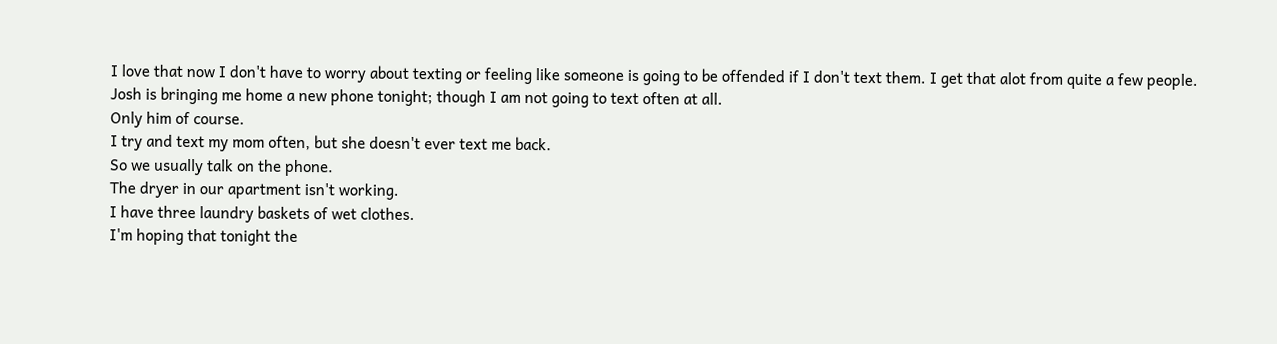I love that now I don't have to worry about texting or feeling like someone is going to be offended if I don't text them. I get that alot from quite a few people.
Josh is bringing me home a new phone tonight; though I am not going to text often at all.
Only him of course.
I try and text my mom often, but she doesn't ever text me back.
So we usually talk on the phone.
The dryer in our apartment isn't working.
I have three laundry baskets of wet clothes.
I'm hoping that tonight the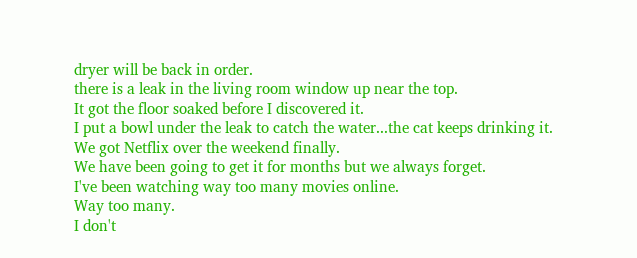dryer will be back in order.
there is a leak in the living room window up near the top.
It got the floor soaked before I discovered it.
I put a bowl under the leak to catch the water...the cat keeps drinking it.
We got Netflix over the weekend finally.
We have been going to get it for months but we always forget.
I've been watching way too many movies online.
Way too many.
I don't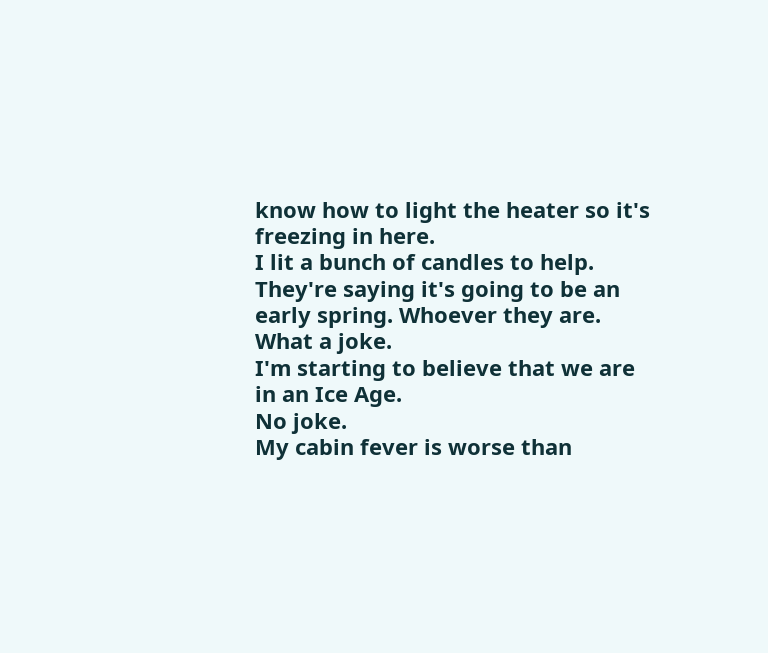know how to light the heater so it's freezing in here.
I lit a bunch of candles to help.
They're saying it's going to be an early spring. Whoever they are.
What a joke.
I'm starting to believe that we are in an Ice Age.
No joke.
My cabin fever is worse than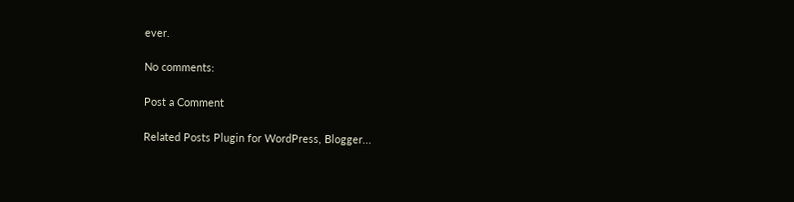ever.

No comments:

Post a Comment

Related Posts Plugin for WordPress, Blogger...